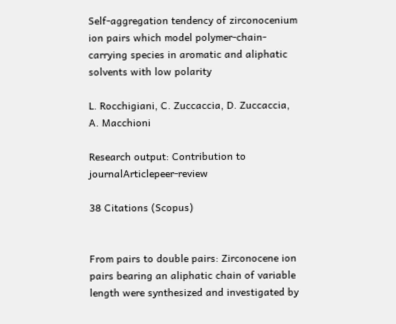Self-aggregation tendency of zirconocenium ion pairs which model polymer-chain-carrying species in aromatic and aliphatic solvents with low polarity

L. Rocchigiani, C. Zuccaccia, D. Zuccaccia, A. Macchioni

Research output: Contribution to journalArticlepeer-review

38 Citations (Scopus)


From pairs to double pairs: Zirconocene ion pairs bearing an aliphatic chain of variable length were synthesized and investigated by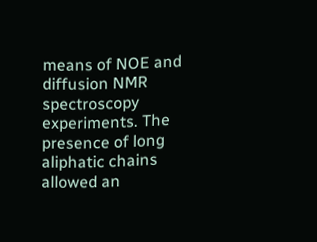means of NOE and diffusion NMR spectroscopy experiments. The presence of long aliphatic chains allowed an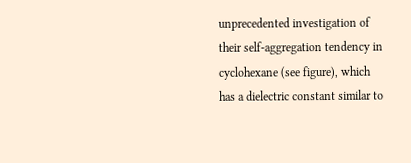unprecedented investigation of their self‐aggregation tendency in cyclohexane (see figure), which has a dielectric constant similar to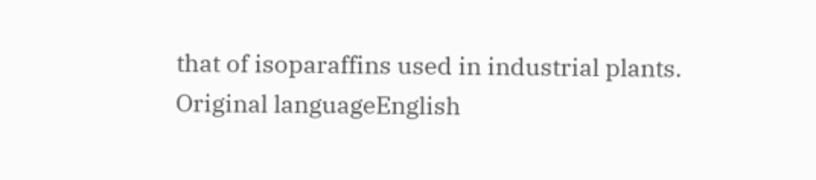that of isoparaffins used in industrial plants.
Original languageEnglish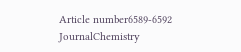Article number6589-6592
JournalChemistry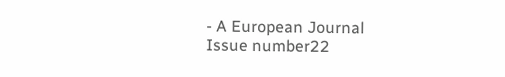- A European Journal
Issue number22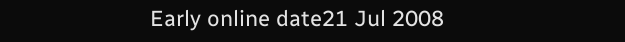Early online date21 Jul 2008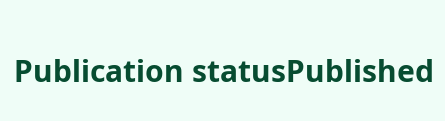Publication statusPublished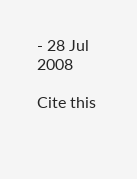- 28 Jul 2008

Cite this